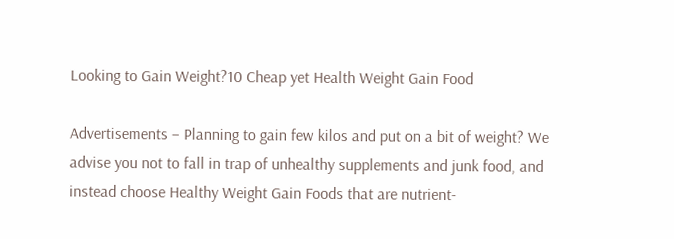Looking to Gain Weight?10 Cheap yet Health Weight Gain Food

Advertisements – Planning to gain few kilos and put on a bit of weight? We advise you not to fall in trap of unhealthy supplements and junk food, and instead choose Healthy Weight Gain Foods that are nutrient-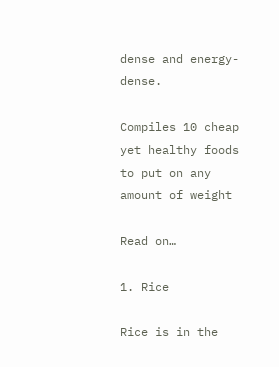dense and energy-dense.

Compiles 10 cheap yet healthy foods to put on any amount of weight

Read on…

1. Rice

Rice is in the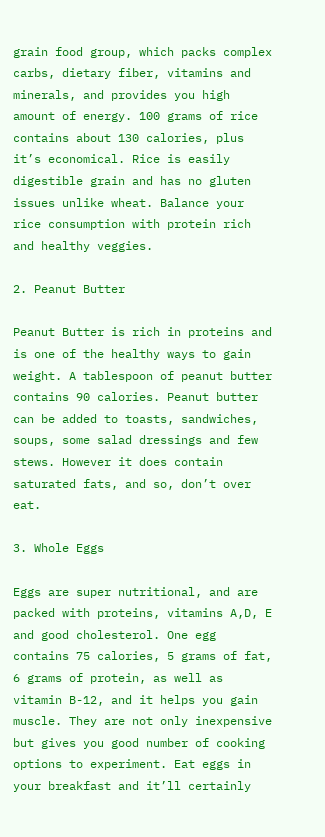grain food group, which packs complex carbs, dietary fiber, vitamins and minerals, and provides you high amount of energy. 100 grams of rice contains about 130 calories, plus it’s economical. Rice is easily digestible grain and has no gluten issues unlike wheat. Balance your rice consumption with protein rich and healthy veggies.

2. Peanut Butter

Peanut Butter is rich in proteins and is one of the healthy ways to gain weight. A tablespoon of peanut butter contains 90 calories. Peanut butter can be added to toasts, sandwiches, soups, some salad dressings and few stews. However it does contain saturated fats, and so, don’t over eat.

3. Whole Eggs

Eggs are super nutritional, and are packed with proteins, vitamins A,D, E and good cholesterol. One egg contains 75 calories, 5 grams of fat, 6 grams of protein, as well as vitamin B-12, and it helps you gain muscle. They are not only inexpensive but gives you good number of cooking options to experiment. Eat eggs in your breakfast and it’ll certainly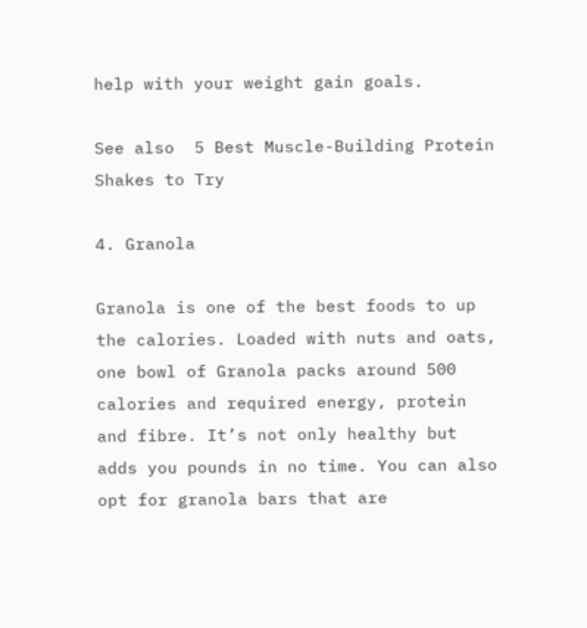help with your weight gain goals.

See also  5 Best Muscle-Building Protein Shakes to Try

4. Granola

Granola is one of the best foods to up the calories. Loaded with nuts and oats, one bowl of Granola packs around 500 calories and required energy, protein and fibre. It’s not only healthy but adds you pounds in no time. You can also opt for granola bars that are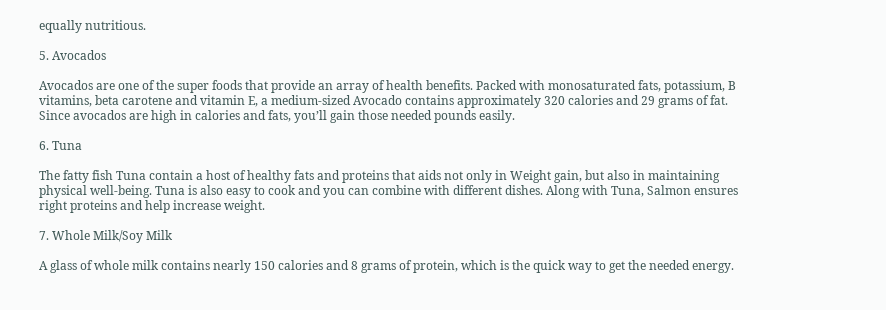equally nutritious.

5. Avocados

Avocados are one of the super foods that provide an array of health benefits. Packed with monosaturated fats, potassium, B vitamins, beta carotene and vitamin E, a medium-sized Avocado contains approximately 320 calories and 29 grams of fat. Since avocados are high in calories and fats, you’ll gain those needed pounds easily.

6. Tuna

The fatty fish Tuna contain a host of healthy fats and proteins that aids not only in Weight gain, but also in maintaining physical well-being. Tuna is also easy to cook and you can combine with different dishes. Along with Tuna, Salmon ensures right proteins and help increase weight.

7. Whole Milk/Soy Milk

A glass of whole milk contains nearly 150 calories and 8 grams of protein, which is the quick way to get the needed energy.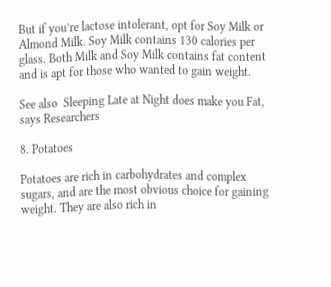But if you’re lactose intolerant, opt for Soy Milk or Almond Milk. Soy Milk contains 130 calories per glass. Both Milk and Soy Milk contains fat content and is apt for those who wanted to gain weight.

See also  Sleeping Late at Night does make you Fat, says Researchers

8. Potatoes

Potatoes are rich in carbohydrates and complex sugars, and are the most obvious choice for gaining weight. They are also rich in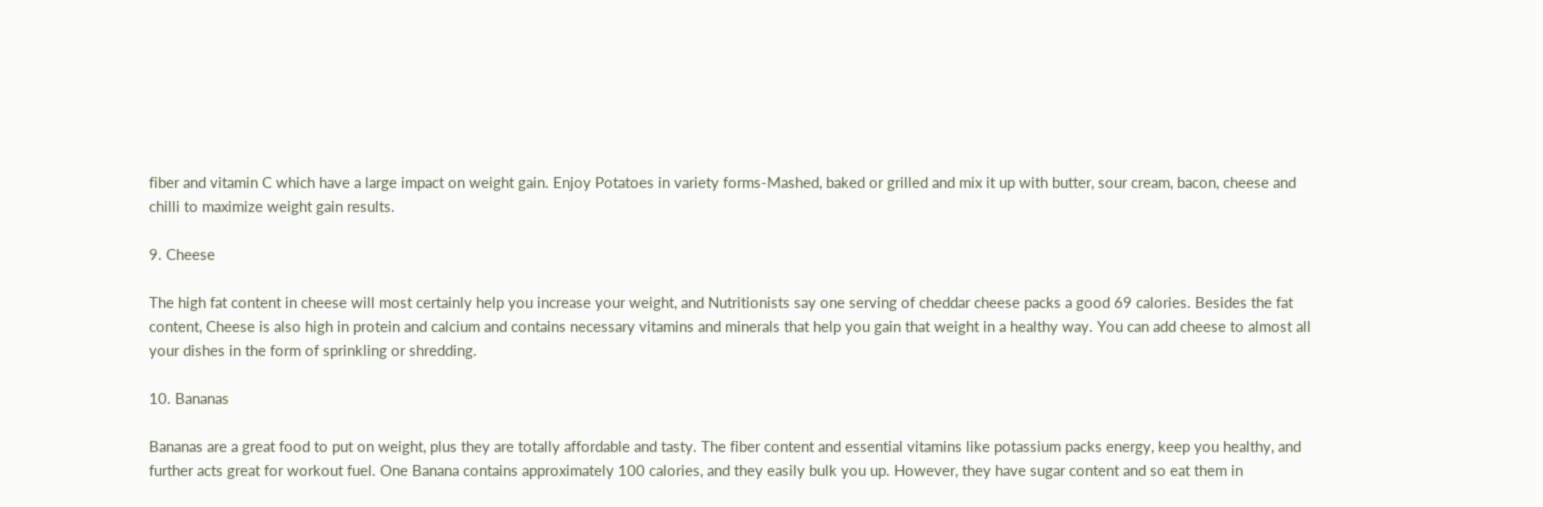fiber and vitamin C which have a large impact on weight gain. Enjoy Potatoes in variety forms-Mashed, baked or grilled and mix it up with butter, sour cream, bacon, cheese and chilli to maximize weight gain results.

9. Cheese

The high fat content in cheese will most certainly help you increase your weight, and Nutritionists say one serving of cheddar cheese packs a good 69 calories. Besides the fat content, Cheese is also high in protein and calcium and contains necessary vitamins and minerals that help you gain that weight in a healthy way. You can add cheese to almost all your dishes in the form of sprinkling or shredding.

10. Bananas

Bananas are a great food to put on weight, plus they are totally affordable and tasty. The fiber content and essential vitamins like potassium packs energy, keep you healthy, and further acts great for workout fuel. One Banana contains approximately 100 calories, and they easily bulk you up. However, they have sugar content and so eat them in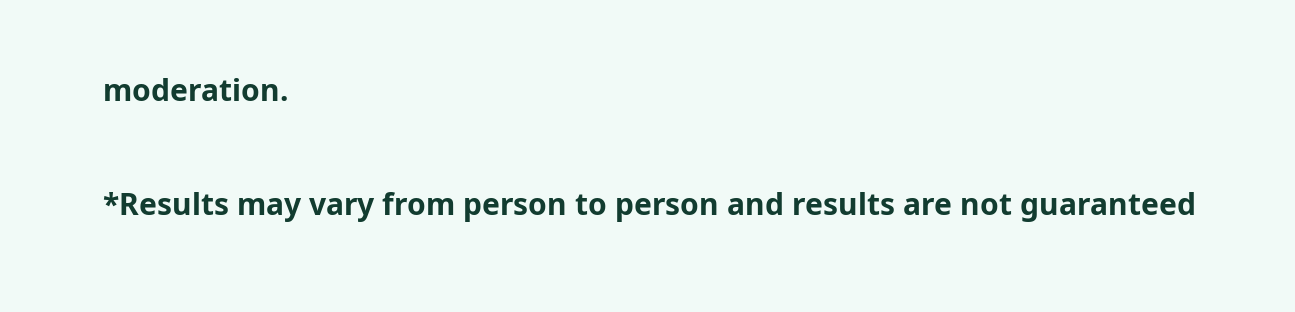moderation.

*Results may vary from person to person and results are not guaranteed